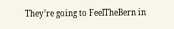They’re going to FeelTheBern in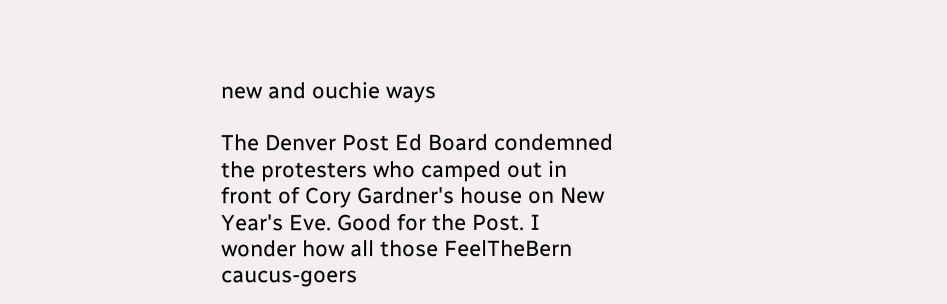new and ouchie ways

The Denver Post Ed Board condemned the protesters who camped out in front of Cory Gardner's house on New Year's Eve. Good for the Post. I wonder how all those FeelTheBern caucus-goers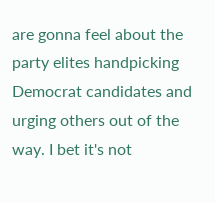are gonna feel about the party elites handpicking Democrat candidates and urging others out of the way. I bet it's not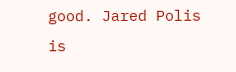good. Jared Polis is